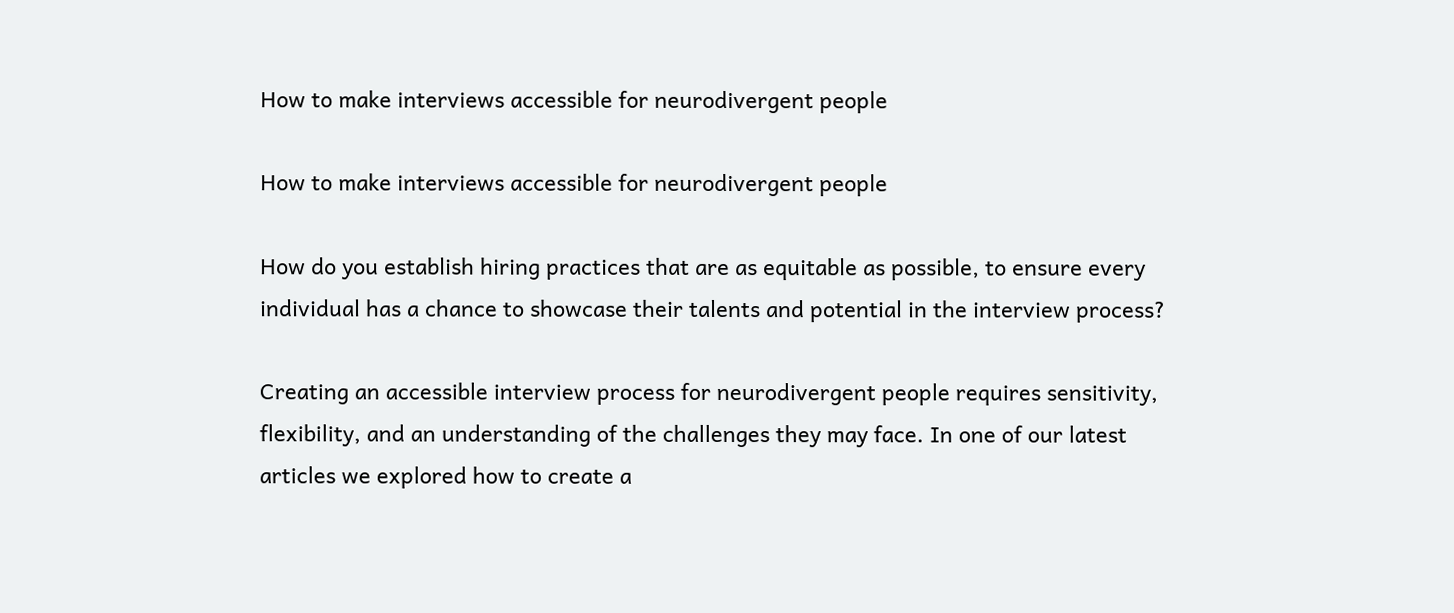How to make interviews accessible for neurodivergent people

How to make interviews accessible for neurodivergent people

How do you establish hiring practices that are as equitable as possible, to ensure every individual has a chance to showcase their talents and potential in the interview process?

Creating an accessible interview process for neurodivergent people requires sensitivity, flexibility, and an understanding of the challenges they may face. In one of our latest articles we explored how to create a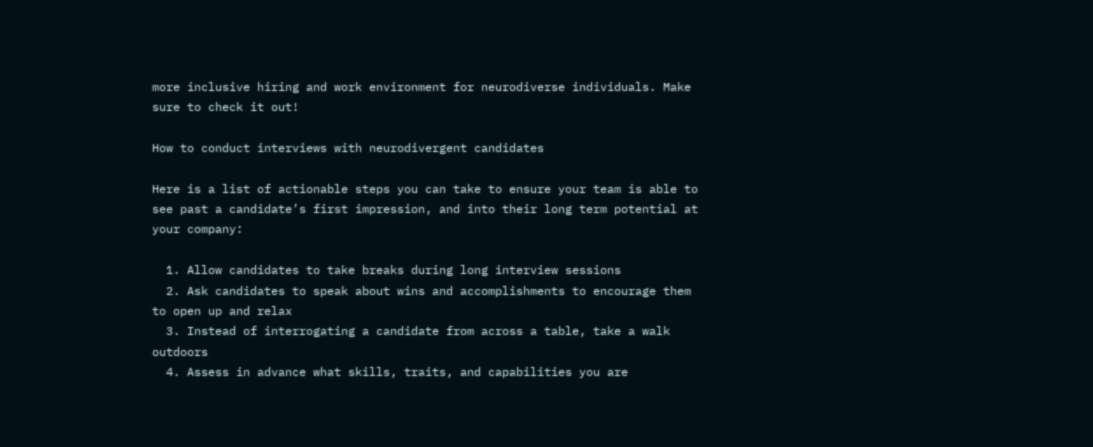more inclusive hiring and work environment for neurodiverse individuals. Make sure to check it out!

How to conduct interviews with neurodivergent candidates

Here is a list of actionable steps you can take to ensure your team is able to see past a candidate’s first impression, and into their long term potential at your company:

  1. Allow candidates to take breaks during long interview sessions
  2. Ask candidates to speak about wins and accomplishments to encourage them to open up and relax
  3. Instead of interrogating a candidate from across a table, take a walk outdoors
  4. Assess in advance what skills, traits, and capabilities you are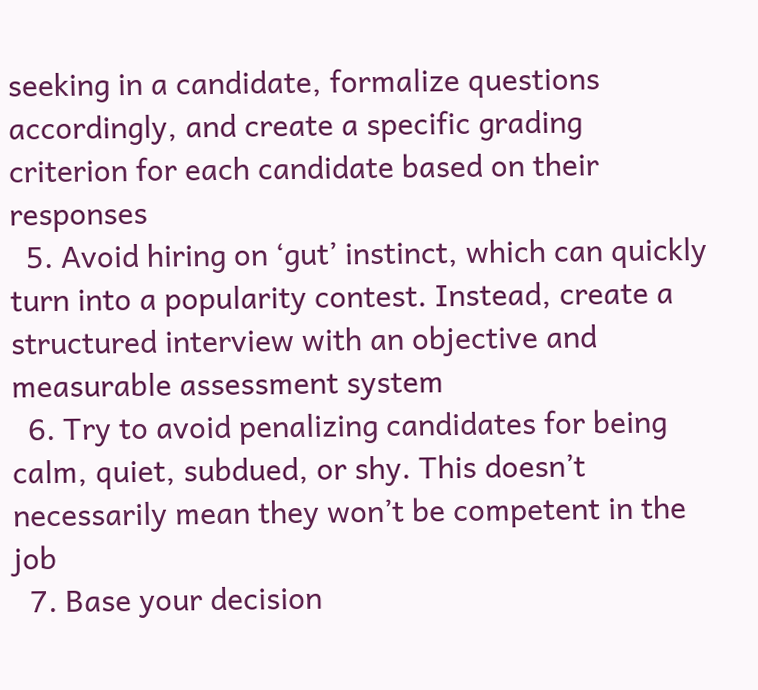seeking in a candidate, formalize questions accordingly, and create a specific grading criterion for each candidate based on their responses
  5. Avoid hiring on ‘gut’ instinct, which can quickly turn into a popularity contest. Instead, create a structured interview with an objective and measurable assessment system
  6. Try to avoid penalizing candidates for being calm, quiet, subdued, or shy. This doesn’t necessarily mean they won’t be competent in the job
  7. Base your decision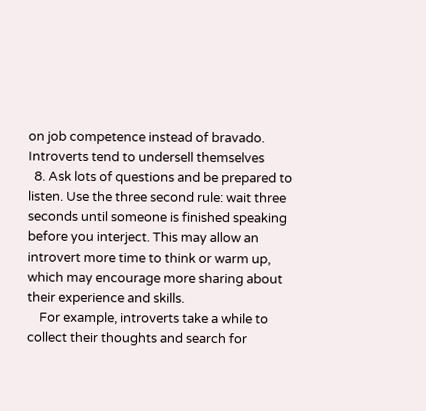on job competence instead of bravado. Introverts tend to undersell themselves
  8. Ask lots of questions and be prepared to listen. Use the three second rule: wait three seconds until someone is finished speaking before you interject. This may allow an introvert more time to think or warm up, which may encourage more sharing about their experience and skills.
    For example, introverts take a while to collect their thoughts and search for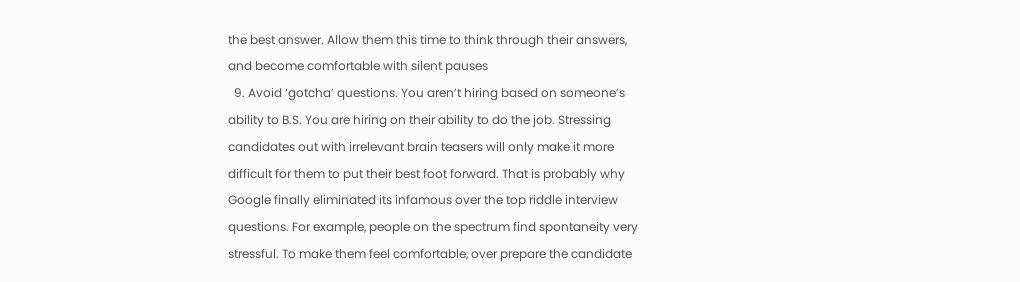the best answer. Allow them this time to think through their answers, and become comfortable with silent pauses
  9. Avoid ‘gotcha’ questions. You aren’t hiring based on someone’s ability to B.S. You are hiring on their ability to do the job. Stressing candidates out with irrelevant brain teasers will only make it more difficult for them to put their best foot forward. That is probably why Google finally eliminated its infamous over the top riddle interview questions. For example, people on the spectrum find spontaneity very stressful. To make them feel comfortable, over prepare the candidate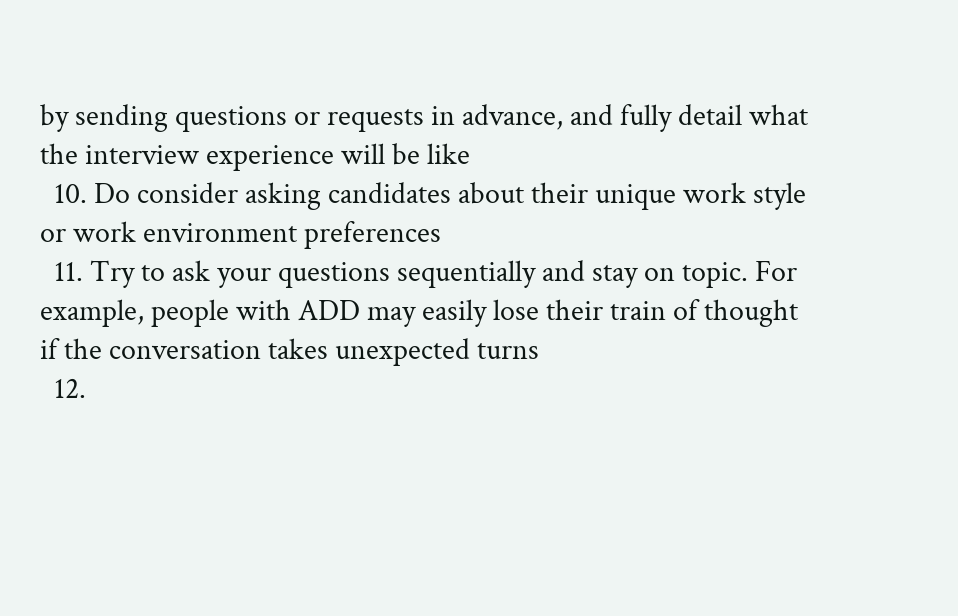by sending questions or requests in advance, and fully detail what the interview experience will be like
  10. Do consider asking candidates about their unique work style or work environment preferences
  11. Try to ask your questions sequentially and stay on topic. For example, people with ADD may easily lose their train of thought if the conversation takes unexpected turns
  12.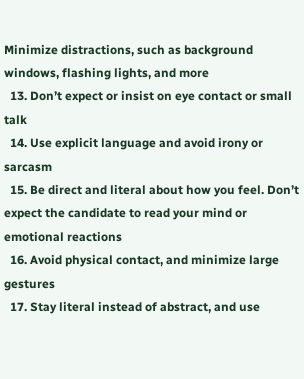Minimize distractions, such as background windows, flashing lights, and more
  13. Don’t expect or insist on eye contact or small talk
  14. Use explicit language and avoid irony or sarcasm
  15. Be direct and literal about how you feel. Don’t expect the candidate to read your mind or emotional reactions
  16. Avoid physical contact, and minimize large gestures
  17. Stay literal instead of abstract, and use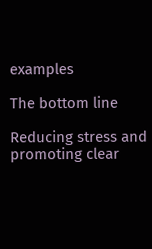examples

The bottom line

Reducing stress and promoting clear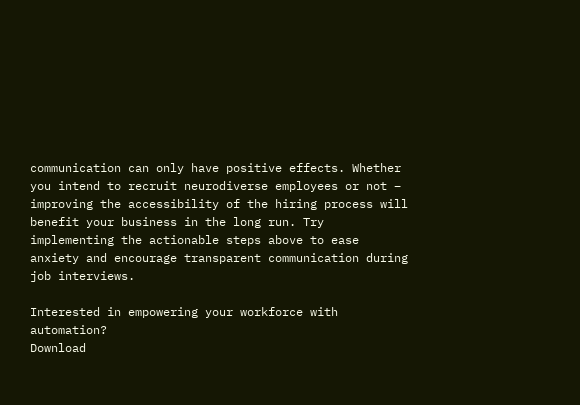communication can only have positive effects. Whether you intend to recruit neurodiverse employees or not – improving the accessibility of the hiring process will benefit your business in the long run. Try implementing the actionable steps above to ease anxiety and encourage transparent communication during job interviews.

Interested in empowering your workforce with automation?
Download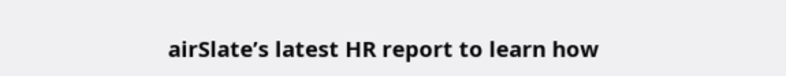airSlate’s latest HR report to learn how